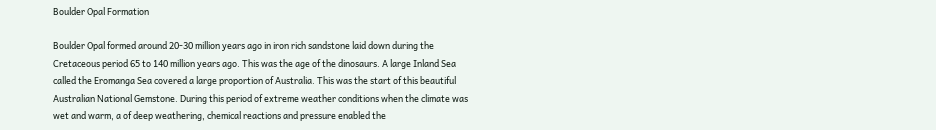Boulder Opal Formation

Boulder Opal formed around 20-30 million years ago in iron rich sandstone laid down during the Cretaceous period 65 to 140 million years ago. This was the age of the dinosaurs. A large Inland Sea called the Eromanga Sea covered a large proportion of Australia. This was the start of this beautiful Australian National Gemstone. During this period of extreme weather conditions when the climate was wet and warm, a of deep weathering, chemical reactions and pressure enabled the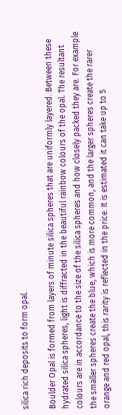silica rich deposits to form opal.

Boulder Opal is formed from layers of minute silica spheres that are uniformly layered. Between these hydrated silica spheres, light is diffracted in the beautiful rainbow colours of the opal. The resultant colours are in accordance to the size of the silica spheres and how closely packed they are. For example the smaller spheres create the blue, which is more common, and the larger spheres create the rarer orange and red opal, this rarity is reflected in the price. It is estimated it can take up to 5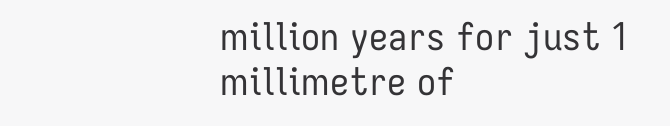million years for just 1 millimetre of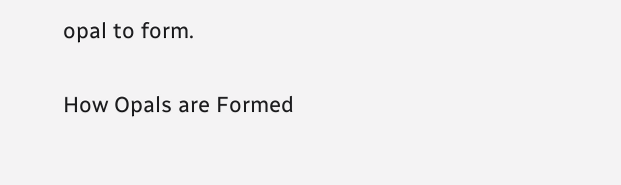opal to form.

How Opals are Formed